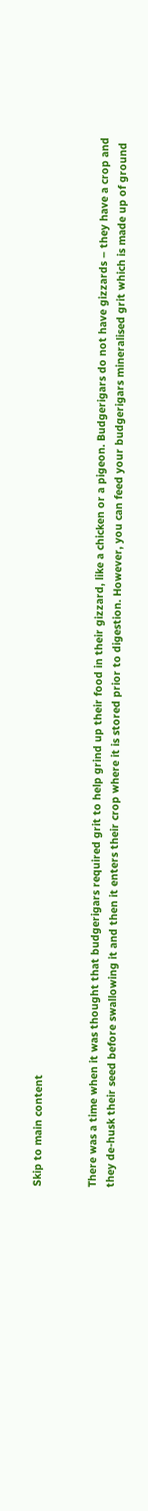Skip to main content


There was a time when it was thought that budgerigars required grit to help grind up their food in their gizzard, like a chicken or a pigeon. Budgerigars do not have gizzards – they have a crop and they de-husk their seed before swallowing it and then it enters their crop where it is stored prior to digestion. However, you can feed your budgerigars mineralised grit which is made up of ground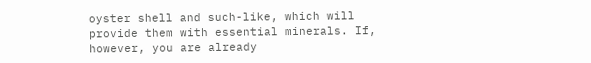oyster shell and such-like, which will provide them with essential minerals. If, however, you are already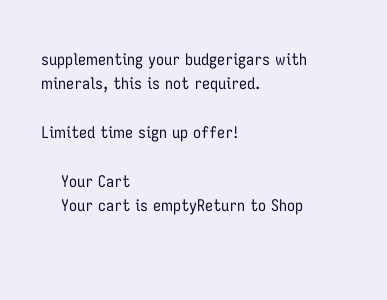supplementing your budgerigars with minerals, this is not required.

Limited time sign up offer!

    Your Cart
    Your cart is emptyReturn to Shop